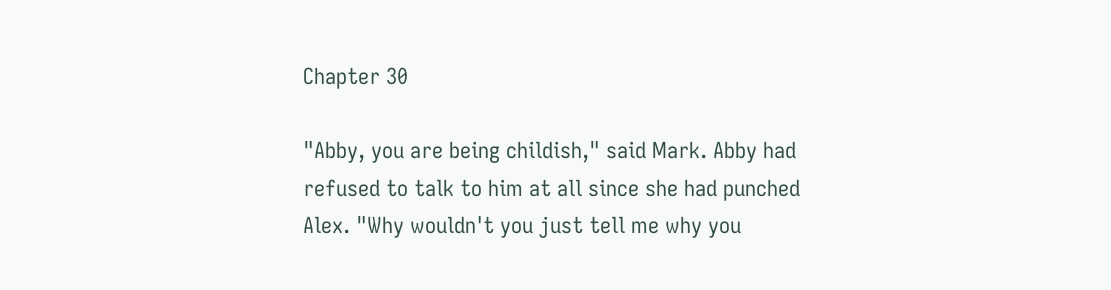Chapter 30

"Abby, you are being childish," said Mark. Abby had refused to talk to him at all since she had punched Alex. "Why wouldn't you just tell me why you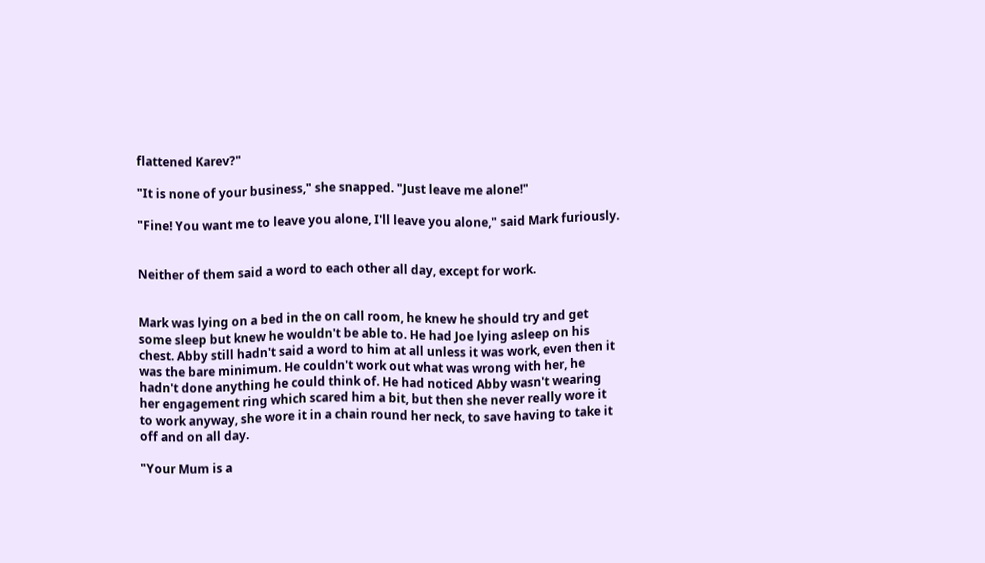flattened Karev?"

"It is none of your business," she snapped. "Just leave me alone!"

"Fine! You want me to leave you alone, I'll leave you alone," said Mark furiously.


Neither of them said a word to each other all day, except for work.


Mark was lying on a bed in the on call room, he knew he should try and get some sleep but knew he wouldn't be able to. He had Joe lying asleep on his chest. Abby still hadn't said a word to him at all unless it was work, even then it was the bare minimum. He couldn't work out what was wrong with her, he hadn't done anything he could think of. He had noticed Abby wasn't wearing her engagement ring which scared him a bit, but then she never really wore it to work anyway, she wore it in a chain round her neck, to save having to take it off and on all day.

"Your Mum is a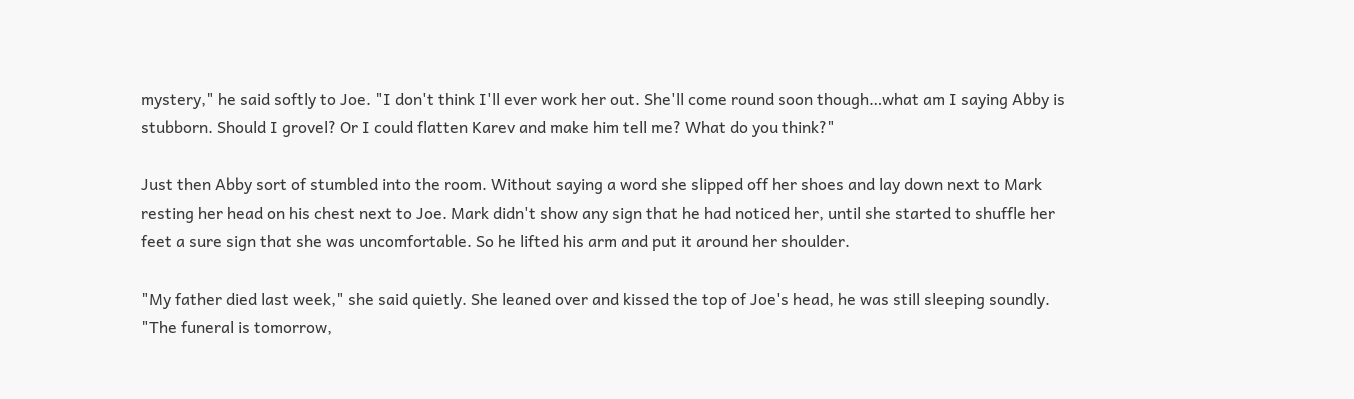mystery," he said softly to Joe. "I don't think I'll ever work her out. She'll come round soon though…what am I saying Abby is stubborn. Should I grovel? Or I could flatten Karev and make him tell me? What do you think?"

Just then Abby sort of stumbled into the room. Without saying a word she slipped off her shoes and lay down next to Mark resting her head on his chest next to Joe. Mark didn't show any sign that he had noticed her, until she started to shuffle her feet a sure sign that she was uncomfortable. So he lifted his arm and put it around her shoulder.

"My father died last week," she said quietly. She leaned over and kissed the top of Joe's head, he was still sleeping soundly. "The funeral is tomorrow,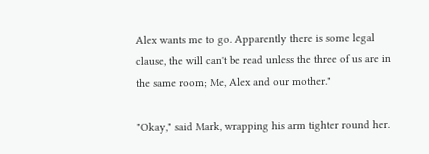Alex wants me to go. Apparently there is some legal clause, the will can't be read unless the three of us are in the same room; Me, Alex and our mother."

"Okay," said Mark, wrapping his arm tighter round her.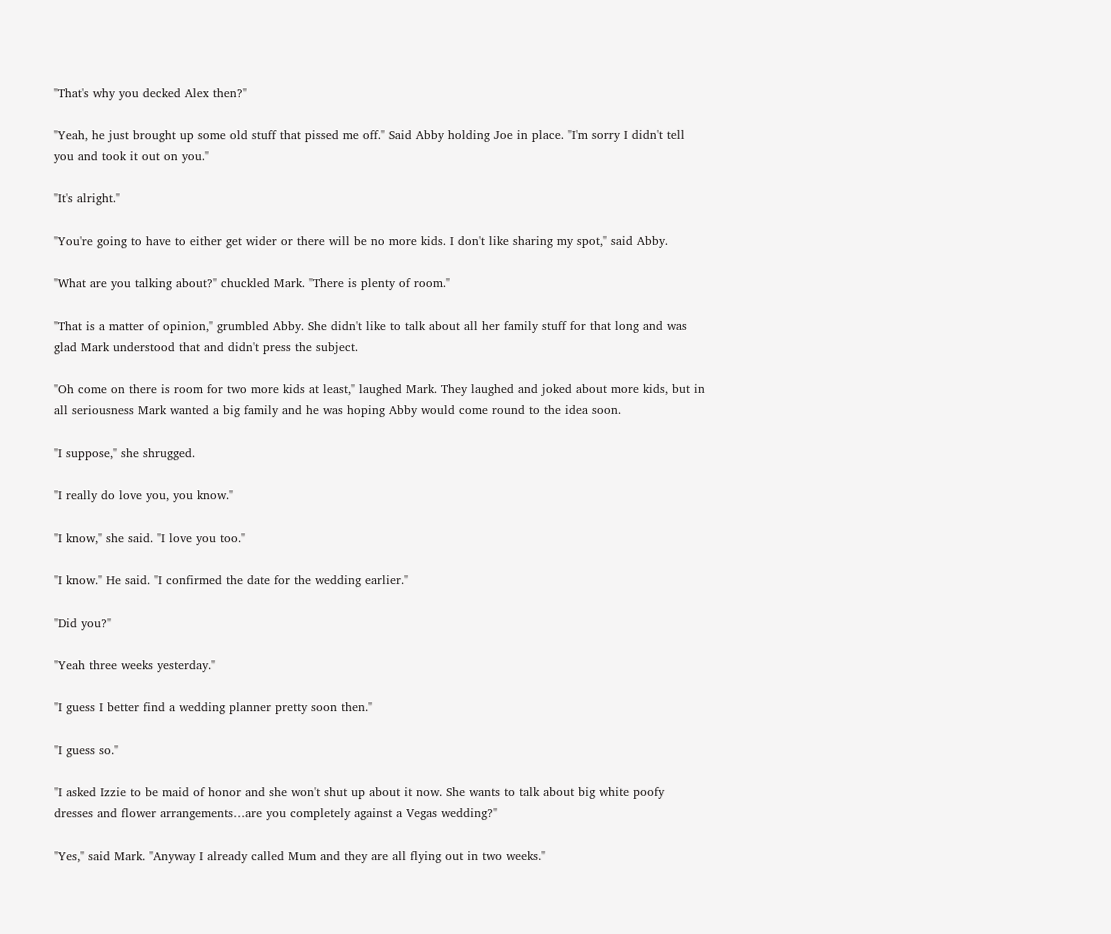"That's why you decked Alex then?"

"Yeah, he just brought up some old stuff that pissed me off." Said Abby holding Joe in place. "I'm sorry I didn't tell you and took it out on you."

"It's alright."

"You're going to have to either get wider or there will be no more kids. I don't like sharing my spot," said Abby.

"What are you talking about?" chuckled Mark. "There is plenty of room."

"That is a matter of opinion," grumbled Abby. She didn't like to talk about all her family stuff for that long and was glad Mark understood that and didn't press the subject.

"Oh come on there is room for two more kids at least," laughed Mark. They laughed and joked about more kids, but in all seriousness Mark wanted a big family and he was hoping Abby would come round to the idea soon.

"I suppose," she shrugged.

"I really do love you, you know."

"I know," she said. "I love you too."

"I know." He said. "I confirmed the date for the wedding earlier."

"Did you?"

"Yeah three weeks yesterday."

"I guess I better find a wedding planner pretty soon then."

"I guess so."

"I asked Izzie to be maid of honor and she won't shut up about it now. She wants to talk about big white poofy dresses and flower arrangements…are you completely against a Vegas wedding?"

"Yes," said Mark. "Anyway I already called Mum and they are all flying out in two weeks."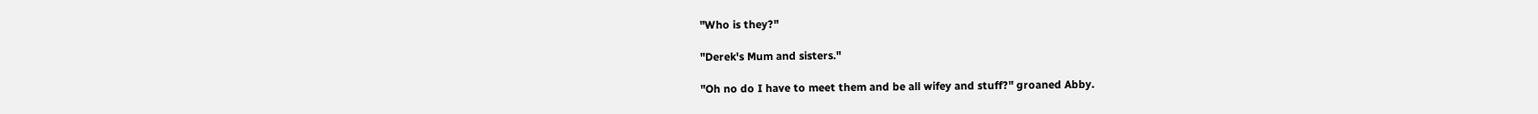"Who is they?"

"Derek's Mum and sisters."

"Oh no do I have to meet them and be all wifey and stuff?" groaned Abby.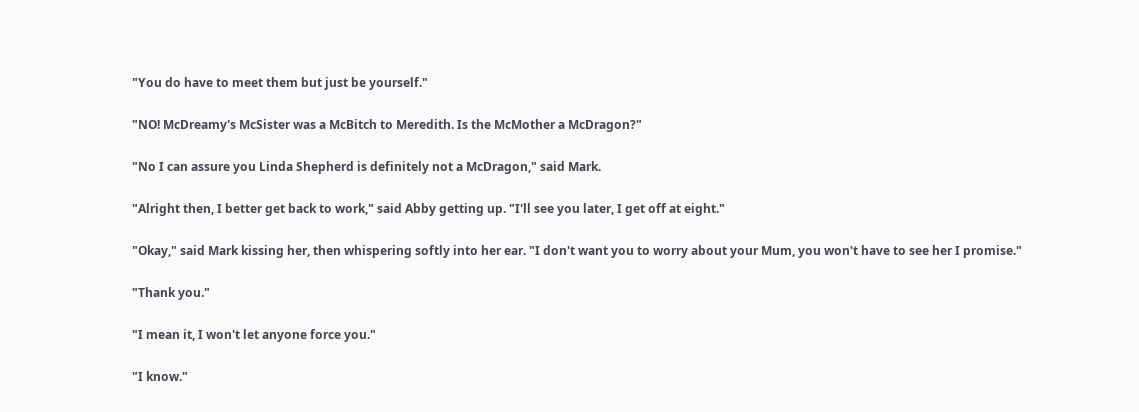"You do have to meet them but just be yourself."

"NO! McDreamy's McSister was a McBitch to Meredith. Is the McMother a McDragon?"

"No I can assure you Linda Shepherd is definitely not a McDragon," said Mark.

"Alright then, I better get back to work," said Abby getting up. "I'll see you later, I get off at eight."

"Okay," said Mark kissing her, then whispering softly into her ear. "I don't want you to worry about your Mum, you won't have to see her I promise."

"Thank you."

"I mean it, I won't let anyone force you."

"I know."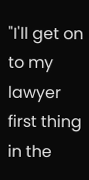"I'll get on to my lawyer first thing in the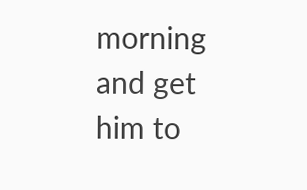morning and get him to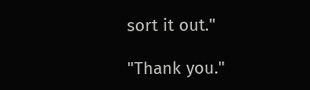sort it out."

"Thank you."